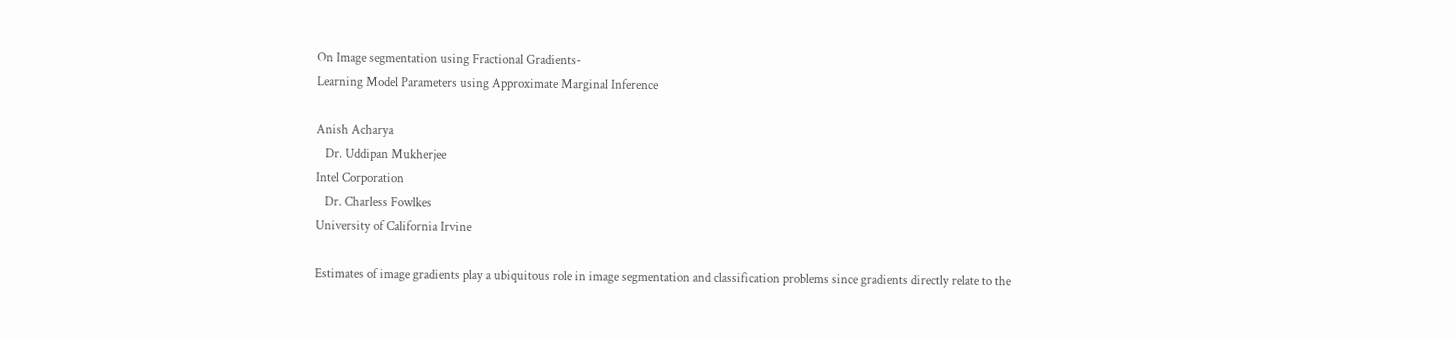On Image segmentation using Fractional Gradients-
Learning Model Parameters using Approximate Marginal Inference

Anish Acharya
   Dr. Uddipan Mukherjee
Intel Corporation
   Dr. Charless Fowlkes
University of California Irvine

Estimates of image gradients play a ubiquitous role in image segmentation and classification problems since gradients directly relate to the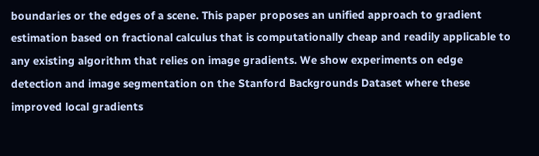boundaries or the edges of a scene. This paper proposes an unified approach to gradient estimation based on fractional calculus that is computationally cheap and readily applicable to any existing algorithm that relies on image gradients. We show experiments on edge detection and image segmentation on the Stanford Backgrounds Dataset where these improved local gradients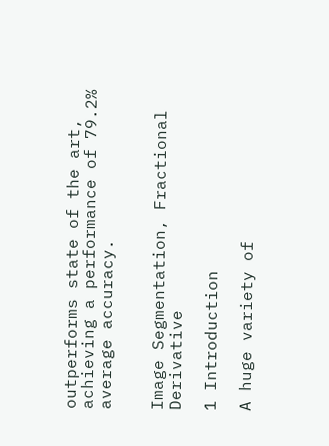outperforms state of the art, achieving a performance of 79.2% average accuracy.


Image Segmentation, Fractional Derivative

1 Introduction

A huge variety of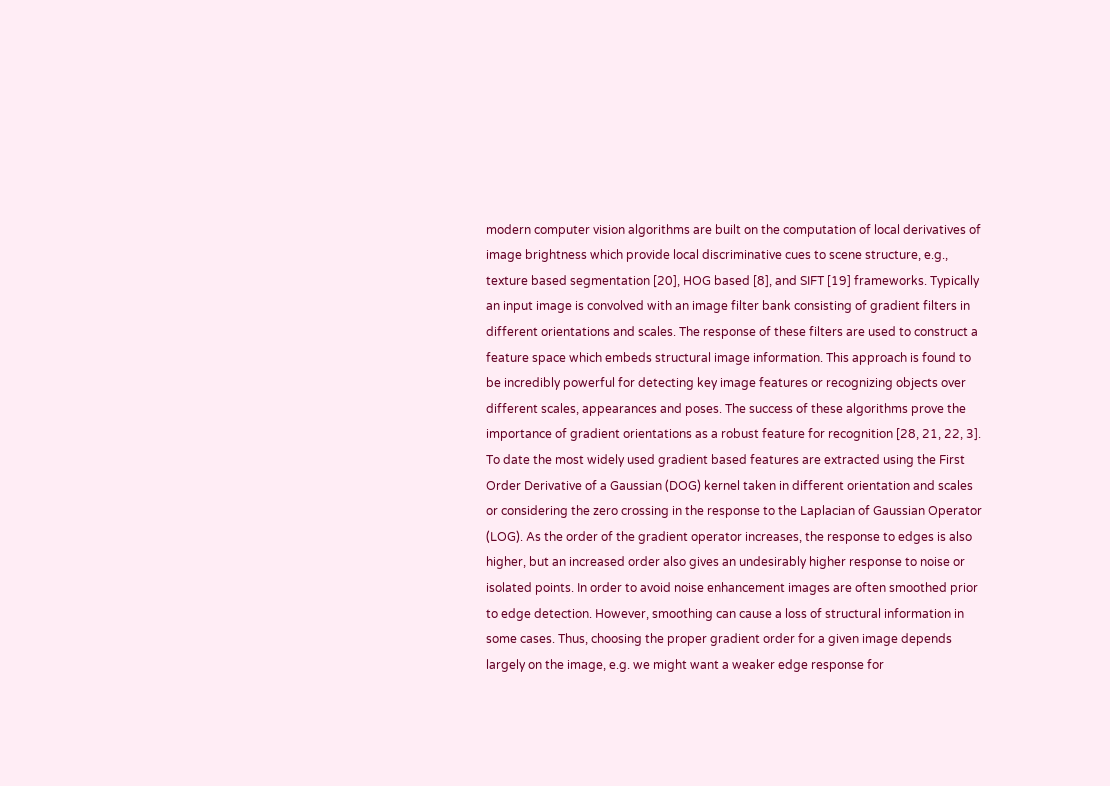modern computer vision algorithms are built on the computation of local derivatives of image brightness which provide local discriminative cues to scene structure, e.g., texture based segmentation [20], HOG based [8], and SIFT [19] frameworks. Typically an input image is convolved with an image filter bank consisting of gradient filters in different orientations and scales. The response of these filters are used to construct a feature space which embeds structural image information. This approach is found to be incredibly powerful for detecting key image features or recognizing objects over different scales, appearances and poses. The success of these algorithms prove the importance of gradient orientations as a robust feature for recognition [28, 21, 22, 3]. To date the most widely used gradient based features are extracted using the First Order Derivative of a Gaussian (DOG) kernel taken in different orientation and scales or considering the zero crossing in the response to the Laplacian of Gaussian Operator (LOG). As the order of the gradient operator increases, the response to edges is also higher, but an increased order also gives an undesirably higher response to noise or isolated points. In order to avoid noise enhancement images are often smoothed prior to edge detection. However, smoothing can cause a loss of structural information in some cases. Thus, choosing the proper gradient order for a given image depends largely on the image, e.g. we might want a weaker edge response for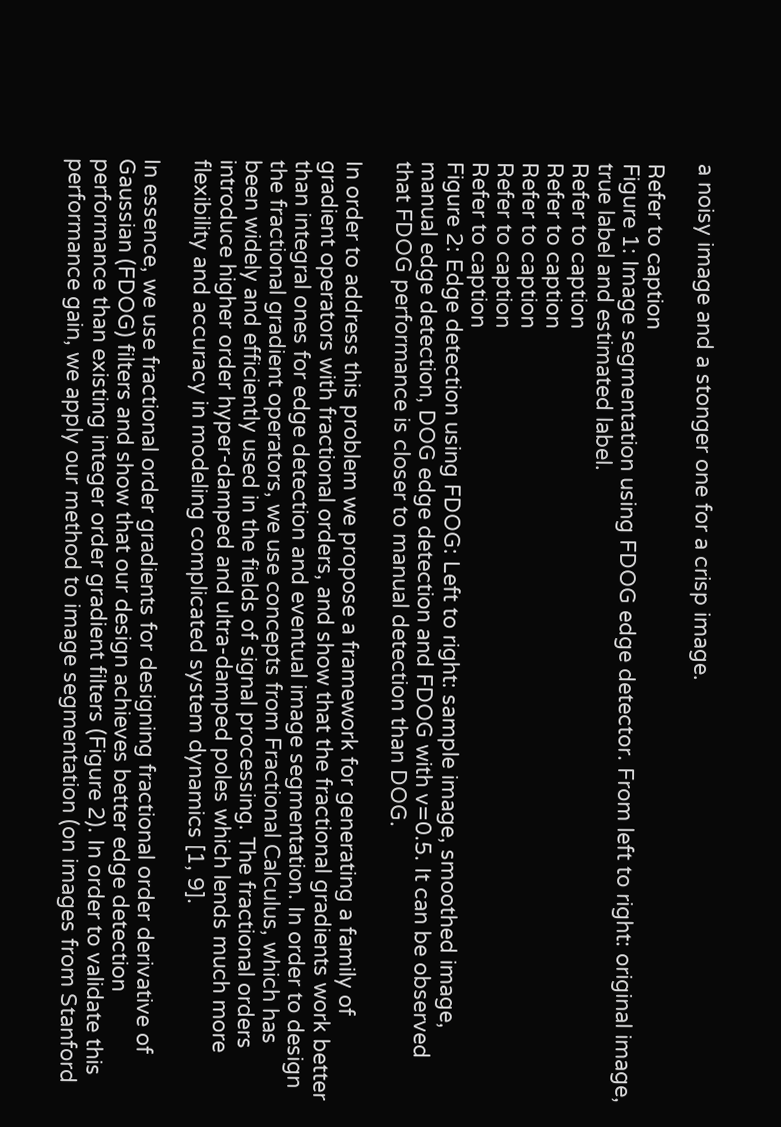a noisy image and a stonger one for a crisp image.

Refer to caption
Figure 1: Image segmentation using FDOG edge detector. From left to right: original image, true label and estimated label.
Refer to caption
Refer to caption
Refer to caption
Refer to caption
Refer to caption
Figure 2: Edge detection using FDOG: Left to right: sample image, smoothed image, manual edge detection, DOG edge detection and FDOG with v=0.5. It can be observed that FDOG performance is closer to manual detection than DOG.

In order to address this problem we propose a framework for generating a family of gradient operators with fractional orders, and show that the fractional gradients work better than integral ones for edge detection and eventual image segmentation. In order to design the fractional gradient operators, we use concepts from Fractional Calculus, which has been widely and efficiently used in the fields of signal processing. The fractional orders introduce higher order hyper-damped and ultra-damped poles which lends much more flexibility and accuracy in modeling complicated system dynamics [1, 9].

In essence, we use fractional order gradients for designing fractional order derivative of Gaussian (FDOG) filters and show that our design achieves better edge detection performance than existing integer order gradient filters (Figure 2). In order to validate this performance gain, we apply our method to image segmentation (on images from Stanford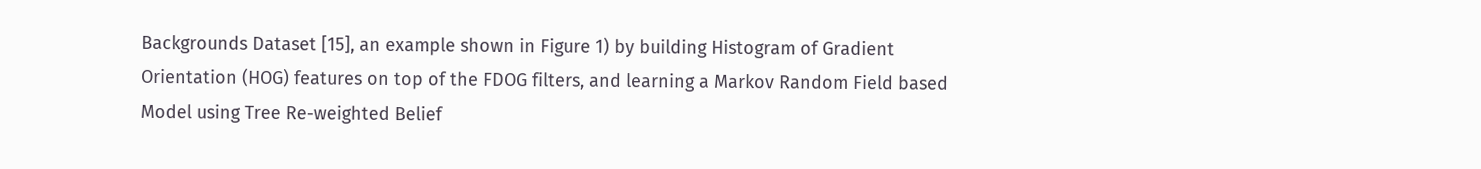Backgrounds Dataset [15], an example shown in Figure 1) by building Histogram of Gradient Orientation (HOG) features on top of the FDOG filters, and learning a Markov Random Field based Model using Tree Re-weighted Belief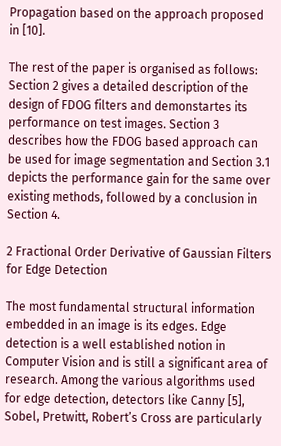Propagation based on the approach proposed in [10].

The rest of the paper is organised as follows: Section 2 gives a detailed description of the design of FDOG filters and demonstartes its performance on test images. Section 3 describes how the FDOG based approach can be used for image segmentation and Section 3.1 depicts the performance gain for the same over existing methods, followed by a conclusion in Section 4.

2 Fractional Order Derivative of Gaussian Filters for Edge Detection

The most fundamental structural information embedded in an image is its edges. Edge detection is a well established notion in Computer Vision and is still a significant area of research. Among the various algorithms used for edge detection, detectors like Canny [5], Sobel, Pretwitt, Robert’s Cross are particularly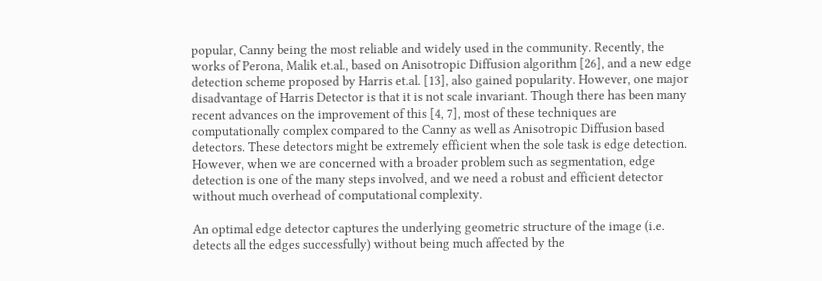popular, Canny being the most reliable and widely used in the community. Recently, the works of Perona, Malik et.al., based on Anisotropic Diffusion algorithm [26], and a new edge detection scheme proposed by Harris et.al. [13], also gained popularity. However, one major disadvantage of Harris Detector is that it is not scale invariant. Though there has been many recent advances on the improvement of this [4, 7], most of these techniques are computationally complex compared to the Canny as well as Anisotropic Diffusion based detectors. These detectors might be extremely efficient when the sole task is edge detection. However, when we are concerned with a broader problem such as segmentation, edge detection is one of the many steps involved, and we need a robust and efficient detector without much overhead of computational complexity.

An optimal edge detector captures the underlying geometric structure of the image (i.e. detects all the edges successfully) without being much affected by the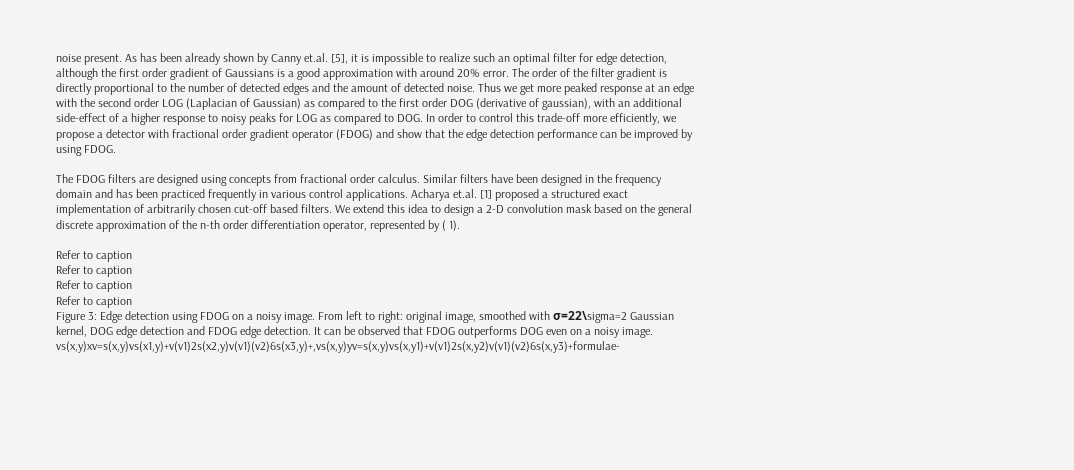noise present. As has been already shown by Canny et.al. [5], it is impossible to realize such an optimal filter for edge detection, although the first order gradient of Gaussians is a good approximation with around 20% error. The order of the filter gradient is directly proportional to the number of detected edges and the amount of detected noise. Thus we get more peaked response at an edge with the second order LOG (Laplacian of Gaussian) as compared to the first order DOG (derivative of gaussian), with an additional side-effect of a higher response to noisy peaks for LOG as compared to DOG. In order to control this trade-off more efficiently, we propose a detector with fractional order gradient operator (FDOG) and show that the edge detection performance can be improved by using FDOG.

The FDOG filters are designed using concepts from fractional order calculus. Similar filters have been designed in the frequency domain and has been practiced frequently in various control applications. Acharya et.al. [1] proposed a structured exact implementation of arbitrarily chosen cut-off based filters. We extend this idea to design a 2-D convolution mask based on the general discrete approximation of the n-th order differentiation operator, represented by ( 1).

Refer to caption
Refer to caption
Refer to caption
Refer to caption
Figure 3: Edge detection using FDOG on a noisy image. From left to right: original image, smoothed with σ=22\sigma=2 Gaussian kernel, DOG edge detection and FDOG edge detection. It can be observed that FDOG outperforms DOG even on a noisy image.
vs(x,y)xv=s(x,y)vs(x1,y)+v(v1)2s(x2,y)v(v1)(v2)6s(x3,y)+,vs(x,y)yv=s(x,y)vs(x,y1)+v(v1)2s(x,y2)v(v1)(v2)6s(x,y3)+formulae-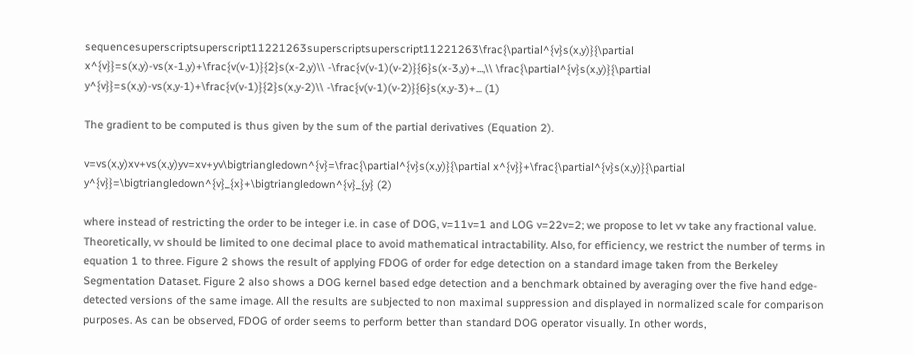sequencesuperscriptsuperscript11221263superscriptsuperscript11221263\frac{\partial^{v}s(x,y)}{\partial x^{v}}=s(x,y)-vs(x-1,y)+\frac{v(v-1)}{2}s(x-2,y)\\ -\frac{v(v-1)(v-2)}{6}s(x-3,y)+...,\\ \frac{\partial^{v}s(x,y)}{\partial y^{v}}=s(x,y)-vs(x,y-1)+\frac{v(v-1)}{2}s(x,y-2)\\ -\frac{v(v-1)(v-2)}{6}s(x,y-3)+... (1)

The gradient to be computed is thus given by the sum of the partial derivatives (Equation 2).

v=vs(x,y)xv+vs(x,y)yv=xv+yv\bigtriangledown^{v}=\frac{\partial^{v}s(x,y)}{\partial x^{v}}+\frac{\partial^{v}s(x,y)}{\partial y^{v}}=\bigtriangledown^{v}_{x}+\bigtriangledown^{v}_{y} (2)

where instead of restricting the order to be integer i.e. in case of DOG, v=11v=1 and LOG v=22v=2; we propose to let vv take any fractional value. Theoretically, vv should be limited to one decimal place to avoid mathematical intractability. Also, for efficiency, we restrict the number of terms in equation 1 to three. Figure 2 shows the result of applying FDOG of order for edge detection on a standard image taken from the Berkeley Segmentation Dataset. Figure 2 also shows a DOG kernel based edge detection and a benchmark obtained by averaging over the five hand edge-detected versions of the same image. All the results are subjected to non maximal suppression and displayed in normalized scale for comparison purposes. As can be observed, FDOG of order seems to perform better than standard DOG operator visually. In other words,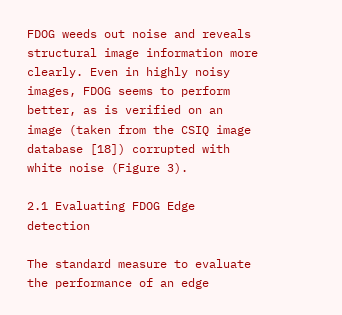FDOG weeds out noise and reveals structural image information more clearly. Even in highly noisy images, FDOG seems to perform better, as is verified on an image (taken from the CSIQ image database [18]) corrupted with white noise (Figure 3).

2.1 Evaluating FDOG Edge detection

The standard measure to evaluate the performance of an edge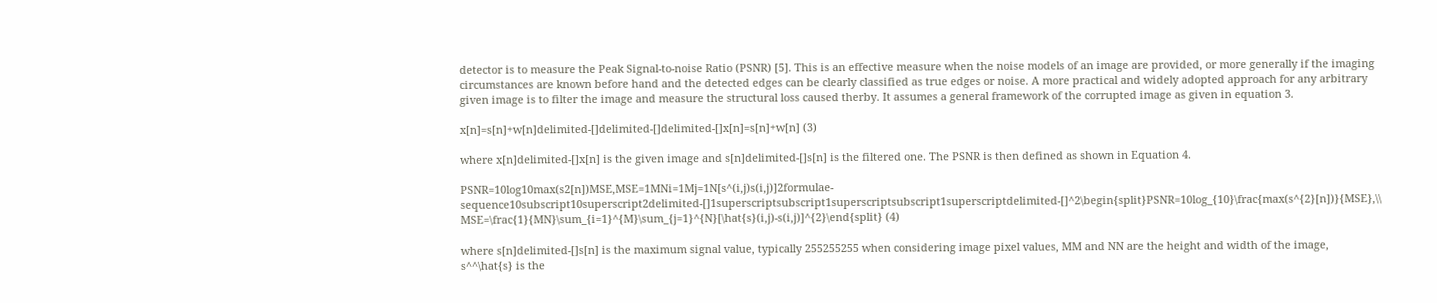detector is to measure the Peak Signal-to-noise Ratio (PSNR) [5]. This is an effective measure when the noise models of an image are provided, or more generally if the imaging circumstances are known before hand and the detected edges can be clearly classified as true edges or noise. A more practical and widely adopted approach for any arbitrary given image is to filter the image and measure the structural loss caused therby. It assumes a general framework of the corrupted image as given in equation 3.

x[n]=s[n]+w[n]delimited-[]delimited-[]delimited-[]x[n]=s[n]+w[n] (3)

where x[n]delimited-[]x[n] is the given image and s[n]delimited-[]s[n] is the filtered one. The PSNR is then defined as shown in Equation 4.

PSNR=10log10max(s2[n])MSE,MSE=1MNi=1Mj=1N[s^(i,j)s(i,j)]2formulae-sequence10subscript10superscript2delimited-[]1superscriptsubscript1superscriptsubscript1superscriptdelimited-[]^2\begin{split}PSNR=10log_{10}\frac{max(s^{2}[n])}{MSE},\\ MSE=\frac{1}{MN}\sum_{i=1}^{M}\sum_{j=1}^{N}[\hat{s}(i,j)-s(i,j)]^{2}\end{split} (4)

where s[n]delimited-[]s[n] is the maximum signal value, typically 255255255 when considering image pixel values, MM and NN are the height and width of the image, s^^\hat{s} is the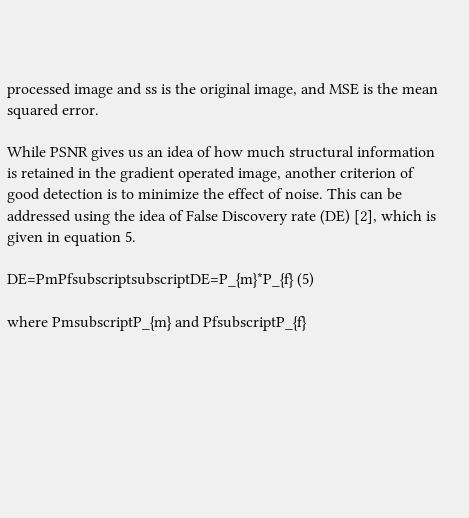processed image and ss is the original image, and MSE is the mean squared error.

While PSNR gives us an idea of how much structural information is retained in the gradient operated image, another criterion of good detection is to minimize the effect of noise. This can be addressed using the idea of False Discovery rate (DE) [2], which is given in equation 5.

DE=PmPfsubscriptsubscriptDE=P_{m}*P_{f} (5)

where PmsubscriptP_{m} and PfsubscriptP_{f}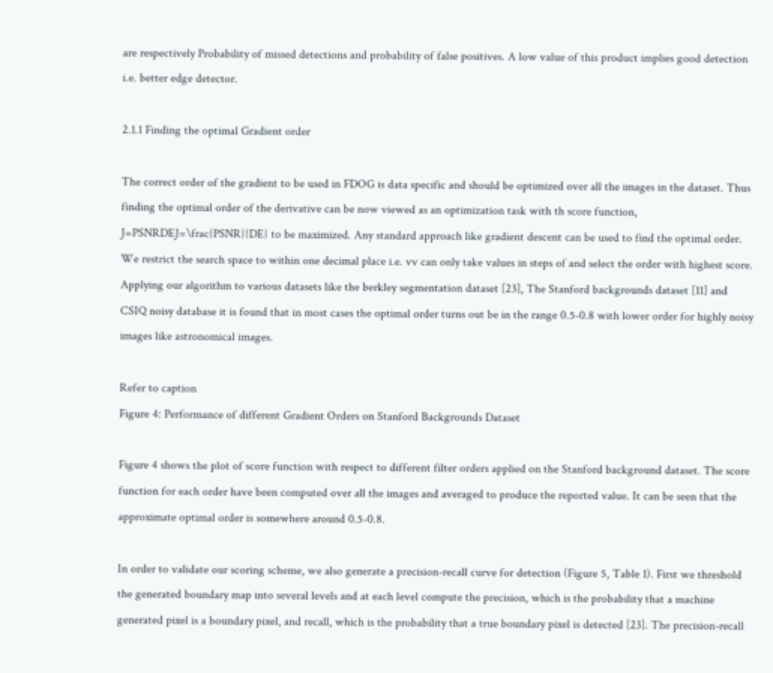are respectively Probability of missed detections and probability of false positives. A low value of this product implies good detection i.e. better edge detector.

2.1.1 Finding the optimal Gradient order

The correct order of the gradient to be used in FDOG is data specific and should be optimized over all the images in the dataset. Thus finding the optimal order of the derivative can be now viewed as an optimization task with th score function, J=PSNRDEJ=\frac{PSNR}{DE} to be maximized. Any standard approach like gradient descent can be used to find the optimal order. We restrict the search space to within one decimal place i.e. vv can only take values in steps of and select the order with highest score. Applying our algorithm to various datasets like the berkley segmentation dataset [23], The Stanford backgrounds dataset [11] and CSIQ noisy database it is found that in most cases the optimal order turns out be in the range 0.5-0.8 with lower order for highly noisy images like astronomical images.

Refer to caption
Figure 4: Performance of different Gradient Orders on Stanford Backgrounds Dataset

Figure 4 shows the plot of score function with respect to different filter orders applied on the Stanford background dataset. The score function for each order have been computed over all the images and averaged to produce the reported value. It can be seen that the approximate optimal order is somewhere around 0.5-0.8.

In order to validate our scoring scheme, we also generate a precision-recall curve for detection (Figure 5, Table 1). First we threshold the generated boundary map into several levels and at each level compute the precision, which is the probability that a machine generated pixel is a boundary pixel, and recall, which is the probability that a true boundary pixel is detected [23]. The precision-recall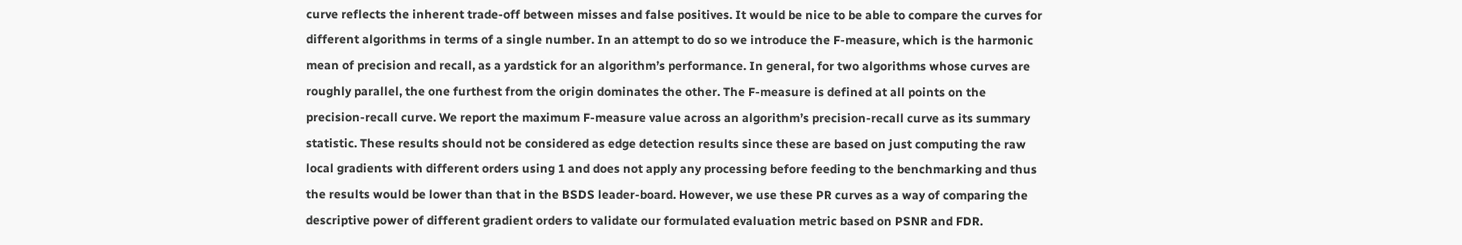curve reflects the inherent trade-off between misses and false positives. It would be nice to be able to compare the curves for different algorithms in terms of a single number. In an attempt to do so we introduce the F-measure, which is the harmonic mean of precision and recall, as a yardstick for an algorithm’s performance. In general, for two algorithms whose curves are roughly parallel, the one furthest from the origin dominates the other. The F-measure is defined at all points on the precision-recall curve. We report the maximum F-measure value across an algorithm’s precision-recall curve as its summary statistic. These results should not be considered as edge detection results since these are based on just computing the raw local gradients with different orders using 1 and does not apply any processing before feeding to the benchmarking and thus the results would be lower than that in the BSDS leader-board. However, we use these PR curves as a way of comparing the descriptive power of different gradient orders to validate our formulated evaluation metric based on PSNR and FDR.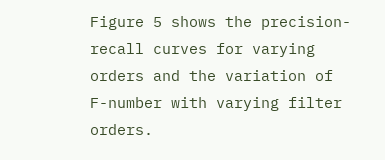Figure 5 shows the precision-recall curves for varying orders and the variation of F-number with varying filter orders.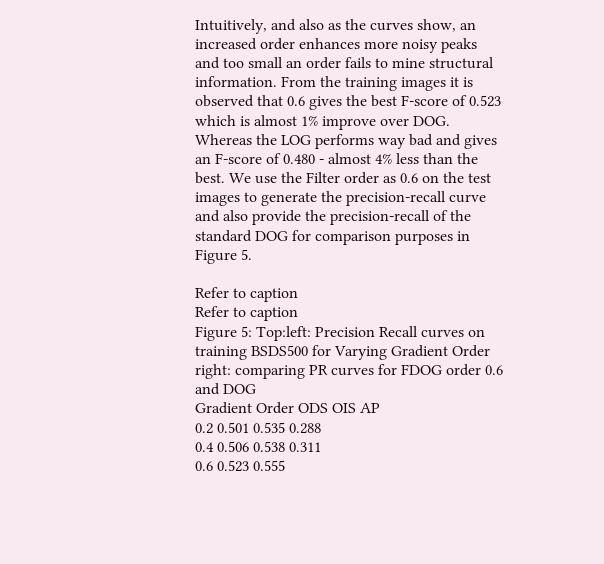Intuitively, and also as the curves show, an increased order enhances more noisy peaks and too small an order fails to mine structural information. From the training images it is observed that 0.6 gives the best F-score of 0.523 which is almost 1% improve over DOG. Whereas the LOG performs way bad and gives an F-score of 0.480 - almost 4% less than the best. We use the Filter order as 0.6 on the test images to generate the precision-recall curve and also provide the precision-recall of the standard DOG for comparison purposes in Figure 5.

Refer to caption
Refer to caption
Figure 5: Top:left: Precision Recall curves on training BSDS500 for Varying Gradient Order right: comparing PR curves for FDOG order 0.6 and DOG
Gradient Order ODS OIS AP
0.2 0.501 0.535 0.288
0.4 0.506 0.538 0.311
0.6 0.523 0.555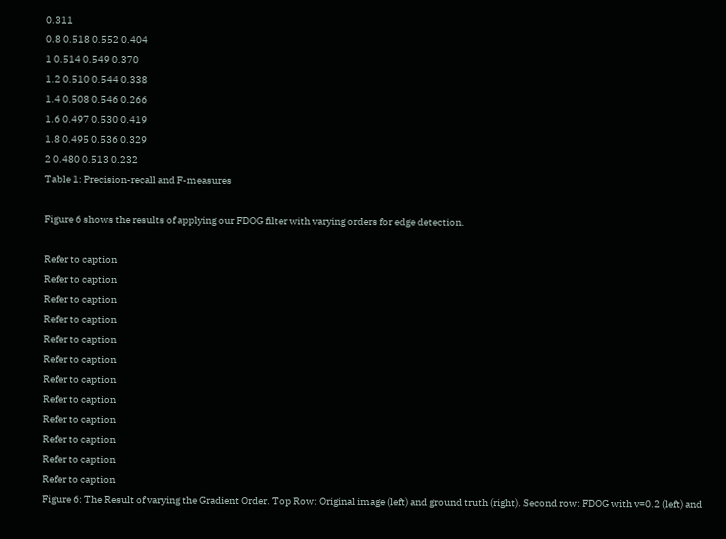0.311
0.8 0.518 0.552 0.404
1 0.514 0.549 0.370
1.2 0.510 0.544 0.338
1.4 0.508 0.546 0.266
1.6 0.497 0.530 0.419
1.8 0.495 0.536 0.329
2 0.480 0.513 0.232
Table 1: Precision-recall and F-measures

Figure 6 shows the results of applying our FDOG filter with varying orders for edge detection.

Refer to caption
Refer to caption
Refer to caption
Refer to caption
Refer to caption
Refer to caption
Refer to caption
Refer to caption
Refer to caption
Refer to caption
Refer to caption
Refer to caption
Figure 6: The Result of varying the Gradient Order. Top Row: Original image (left) and ground truth (right). Second row: FDOG with v=0.2 (left) and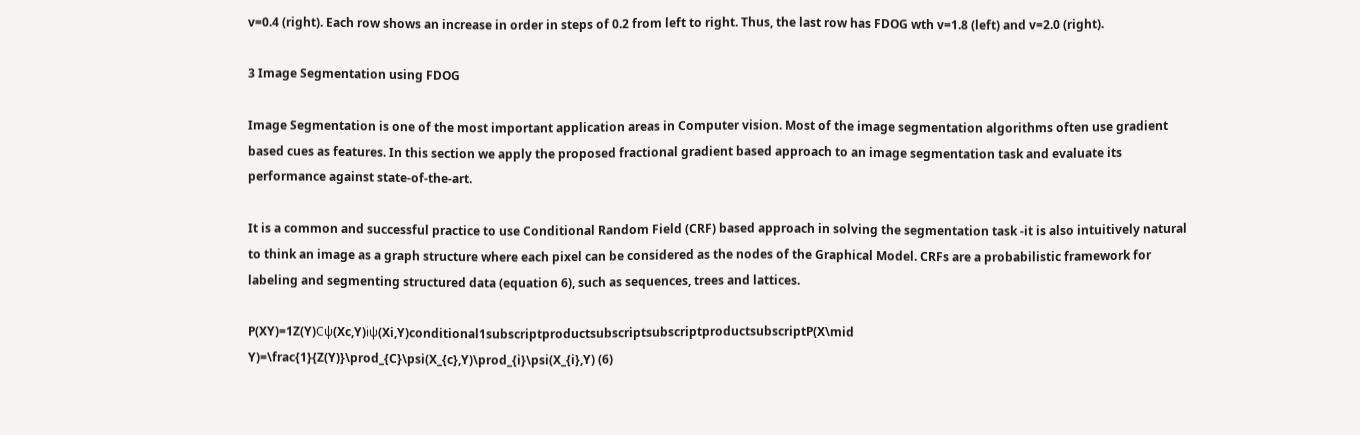v=0.4 (right). Each row shows an increase in order in steps of 0.2 from left to right. Thus, the last row has FDOG wth v=1.8 (left) and v=2.0 (right).

3 Image Segmentation using FDOG

Image Segmentation is one of the most important application areas in Computer vision. Most of the image segmentation algorithms often use gradient based cues as features. In this section we apply the proposed fractional gradient based approach to an image segmentation task and evaluate its performance against state-of-the-art.

It is a common and successful practice to use Conditional Random Field (CRF) based approach in solving the segmentation task -it is also intuitively natural to think an image as a graph structure where each pixel can be considered as the nodes of the Graphical Model. CRFs are a probabilistic framework for labeling and segmenting structured data (equation 6), such as sequences, trees and lattices.

P(XY)=1Z(Y)Cψ(Xc,Y)iψ(Xi,Y)conditional1subscriptproductsubscriptsubscriptproductsubscriptP(X\mid Y)=\frac{1}{Z(Y)}\prod_{C}\psi(X_{c},Y)\prod_{i}\psi(X_{i},Y) (6)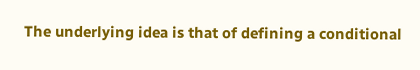The underlying idea is that of defining a conditional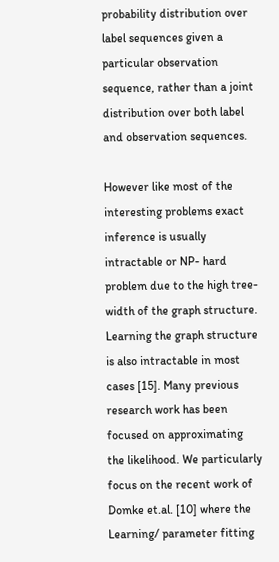probability distribution over label sequences given a particular observation sequence, rather than a joint distribution over both label and observation sequences.

However like most of the interesting problems exact inference is usually intractable or NP- hard problem due to the high tree-width of the graph structure. Learning the graph structure is also intractable in most cases [15]. Many previous research work has been focused on approximating the likelihood. We particularly focus on the recent work of Domke et.al. [10] where the Learning/ parameter fitting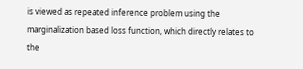is viewed as repeated inference problem using the marginalization based loss function, which directly relates to the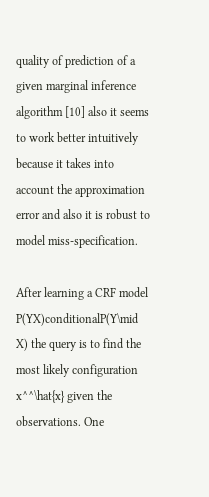quality of prediction of a given marginal inference algorithm [10] also it seems to work better intuitively because it takes into account the approximation error and also it is robust to model miss-specification.

After learning a CRF model P(YX)conditionalP(Y\mid X) the query is to find the most likely configuration x^^\hat{x} given the observations. One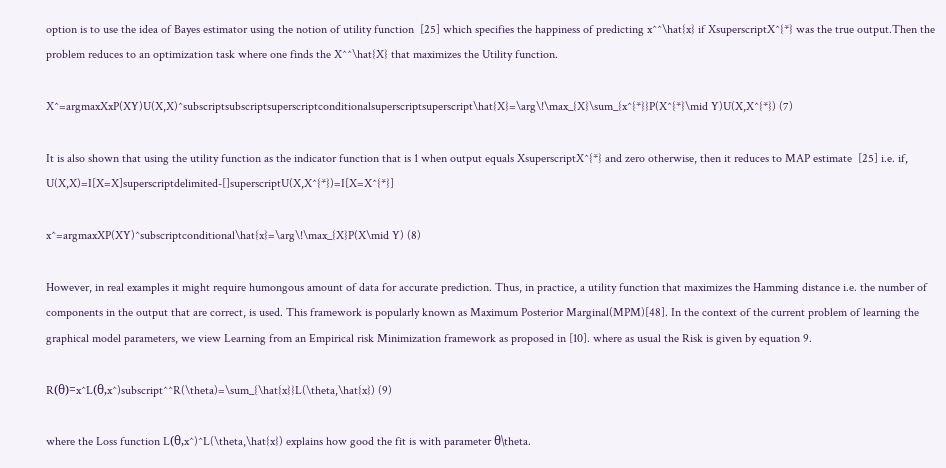option is to use the idea of Bayes estimator using the notion of utility function  [25] which specifies the happiness of predicting x^^\hat{x} if XsuperscriptX^{*} was the true output.Then the problem reduces to an optimization task where one finds the X^^\hat{X} that maximizes the Utility function.

X^=argmaxXxP(XY)U(X,X)^subscriptsubscriptsuperscriptconditionalsuperscriptsuperscript\hat{X}=\arg\!\max_{X}\sum_{x^{*}}P(X^{*}\mid Y)U(X,X^{*}) (7)

It is also shown that using the utility function as the indicator function that is 1 when output equals XsuperscriptX^{*} and zero otherwise, then it reduces to MAP estimate  [25] i.e. if, U(X,X)=I[X=X]superscriptdelimited-[]superscriptU(X,X^{*})=I[X=X^{*}]

x^=argmaxXP(XY)^subscriptconditional\hat{x}=\arg\!\max_{X}P(X\mid Y) (8)

However, in real examples it might require humongous amount of data for accurate prediction. Thus, in practice, a utility function that maximizes the Hamming distance i.e. the number of components in the output that are correct, is used. This framework is popularly known as Maximum Posterior Marginal(MPM)[48]. In the context of the current problem of learning the graphical model parameters, we view Learning from an Empirical risk Minimization framework as proposed in [10]. where as usual the Risk is given by equation 9.

R(θ)=x^L(θ,x^)subscript^^R(\theta)=\sum_{\hat{x}}L(\theta,\hat{x}) (9)

where the Loss function L(θ,x^)^L(\theta,\hat{x}) explains how good the fit is with parameter θ\theta.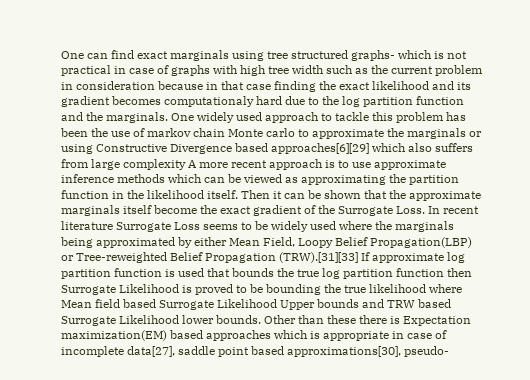One can find exact marginals using tree structured graphs- which is not practical in case of graphs with high tree width such as the current problem in consideration because in that case finding the exact likelihood and its gradient becomes computationaly hard due to the log partition function and the marginals. One widely used approach to tackle this problem has been the use of markov chain Monte carlo to approximate the marginals or using Constructive Divergence based approaches[6][29] which also suffers from large complexity A more recent approach is to use approximate inference methods which can be viewed as approximating the partition function in the likelihood itself. Then it can be shown that the approximate marginals itself become the exact gradient of the Surrogate Loss. In recent literature Surrogate Loss seems to be widely used where the marginals being approximated by either Mean Field, Loopy Belief Propagation(LBP) or Tree-reweighted Belief Propagation (TRW).[31][33] If approximate log partition function is used that bounds the true log partition function then Surrogate Likelihood is proved to be bounding the true likelihood where Mean field based Surrogate Likelihood Upper bounds and TRW based Surrogate Likelihood lower bounds. Other than these there is Expectation maximization(EM) based approaches which is appropriate in case of incomplete data[27], saddle point based approximations[30], pseudo-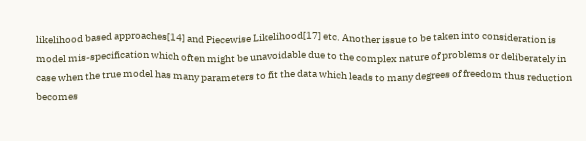likelihood based approaches[14] and Piecewise Likelihood[17] etc. Another issue to be taken into consideration is model mis-specification which often might be unavoidable due to the complex nature of problems or deliberately in case when the true model has many parameters to fit the data which leads to many degrees of freedom thus reduction becomes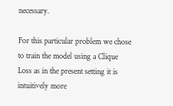necessary.

For this particular problem we chose to train the model using a Clique Loss as in the present setting it is intuitively more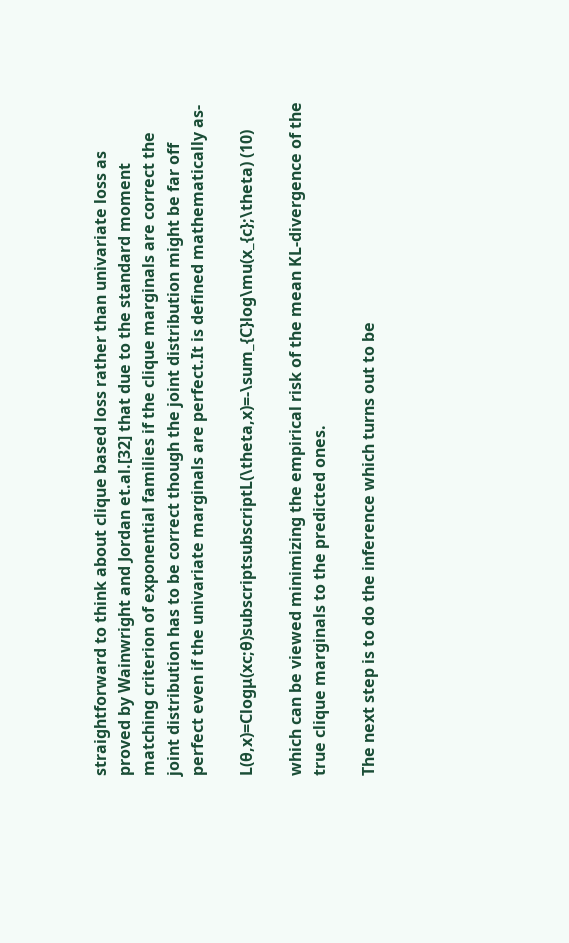straightforward to think about clique based loss rather than univariate loss as proved by Wainwright and Jordan et.al.[32] that due to the standard moment matching criterion of exponential families if the clique marginals are correct the joint distribution has to be correct though the joint distribution might be far off perfect even if the univariate marginals are perfect.It is defined mathematically as-

L(θ,x)=Clogμ(xc;θ)subscriptsubscriptL(\theta,x)=-\sum_{C}log\mu(x_{c};\theta) (10)

which can be viewed minimizing the empirical risk of the mean KL-divergence of the true clique marginals to the predicted ones.

The next step is to do the inference which turns out to be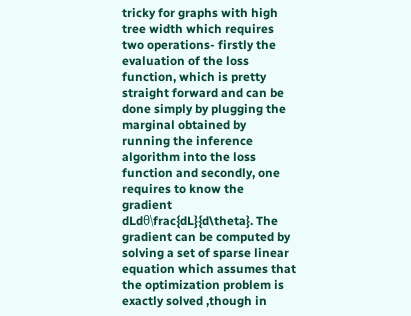tricky for graphs with high tree width which requires two operations- firstly the evaluation of the loss function, which is pretty straight forward and can be done simply by plugging the marginal obtained by running the inference algorithm into the loss function and secondly, one requires to know the gradient dLdθ\frac{dL}{d\theta}. The gradient can be computed by solving a set of sparse linear equation which assumes that the optimization problem is exactly solved ,though in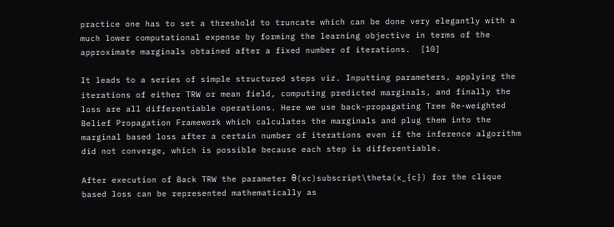practice one has to set a threshold to truncate which can be done very elegantly with a much lower computational expense by forming the learning objective in terms of the approximate marginals obtained after a fixed number of iterations.  [10]

It leads to a series of simple structured steps viz. Inputting parameters, applying the iterations of either TRW or mean field, computing predicted marginals, and finally the loss are all differentiable operations. Here we use back-propagating Tree Re-weighted Belief Propagation Framework which calculates the marginals and plug them into the marginal based loss after a certain number of iterations even if the inference algorithm did not converge, which is possible because each step is differentiable.

After execution of Back TRW the parameter θ(xc)subscript\theta(x_{c}) for the clique based loss can be represented mathematically as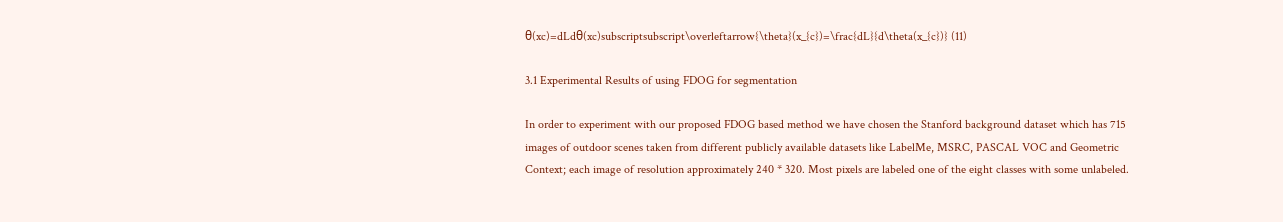θ(xc)=dLdθ(xc)subscriptsubscript\overleftarrow{\theta}(x_{c})=\frac{dL}{d\theta(x_{c})} (11)

3.1 Experimental Results of using FDOG for segmentation

In order to experiment with our proposed FDOG based method we have chosen the Stanford background dataset which has 715 images of outdoor scenes taken from different publicly available datasets like LabelMe, MSRC, PASCAL VOC and Geometric Context; each image of resolution approximately 240 * 320. Most pixels are labeled one of the eight classes with some unlabeled.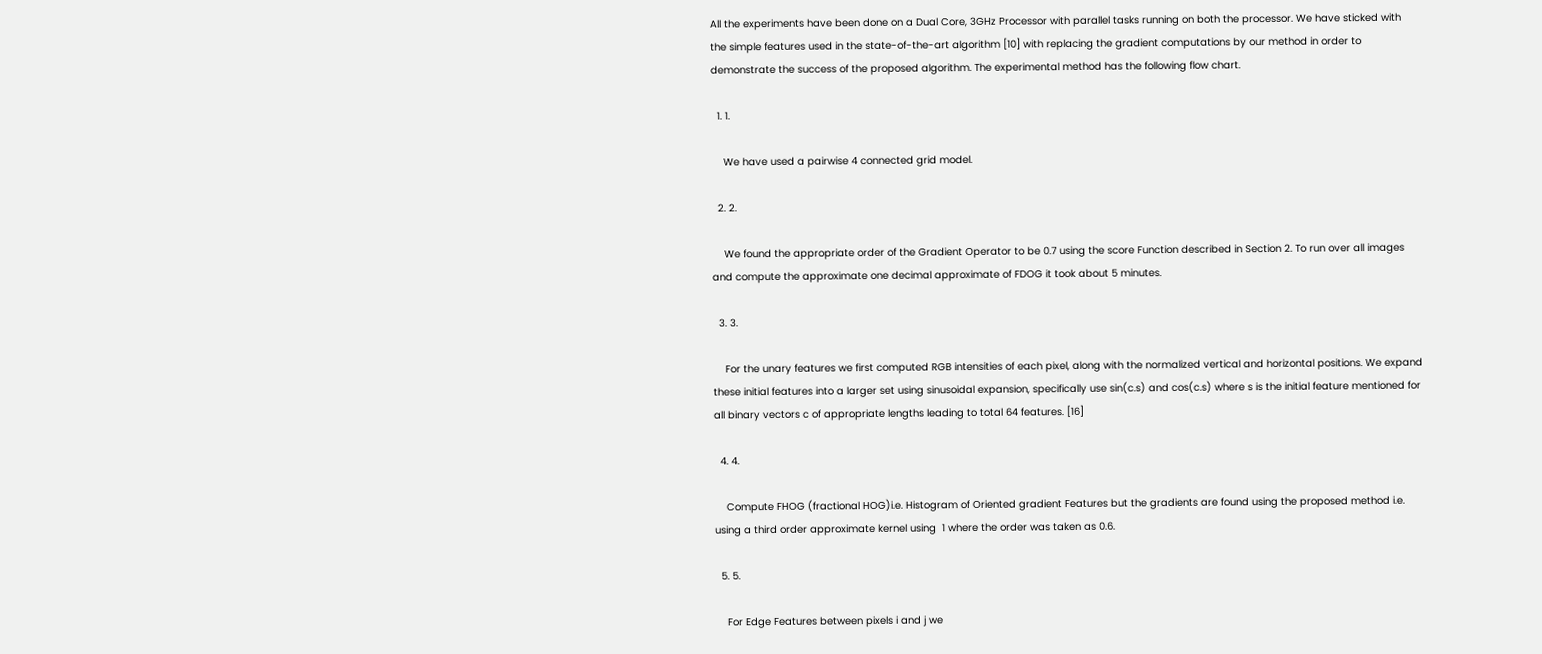All the experiments have been done on a Dual Core, 3GHz Processor with parallel tasks running on both the processor. We have sticked with the simple features used in the state-of-the-art algorithm [10] with replacing the gradient computations by our method in order to demonstrate the success of the proposed algorithm. The experimental method has the following flow chart.

  1. 1.

    We have used a pairwise 4 connected grid model.

  2. 2.

    We found the appropriate order of the Gradient Operator to be 0.7 using the score Function described in Section 2. To run over all images and compute the approximate one decimal approximate of FDOG it took about 5 minutes.

  3. 3.

    For the unary features we first computed RGB intensities of each pixel, along with the normalized vertical and horizontal positions. We expand these initial features into a larger set using sinusoidal expansion, specifically use sin(c.s) and cos(c.s) where s is the initial feature mentioned for all binary vectors c of appropriate lengths leading to total 64 features. [16]

  4. 4.

    Compute FHOG (fractional HOG)i.e. Histogram of Oriented gradient Features but the gradients are found using the proposed method i.e. using a third order approximate kernel using  1 where the order was taken as 0.6.

  5. 5.

    For Edge Features between pixels i and j we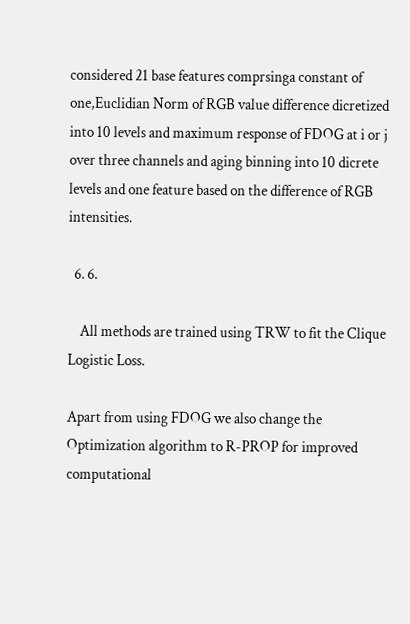considered 21 base features comprsinga constant of one,Euclidian Norm of RGB value difference dicretized into 10 levels and maximum response of FDOG at i or j over three channels and aging binning into 10 dicrete levels and one feature based on the difference of RGB intensities.

  6. 6.

    All methods are trained using TRW to fit the Clique Logistic Loss.

Apart from using FDOG we also change the Optimization algorithm to R-PROP for improved computational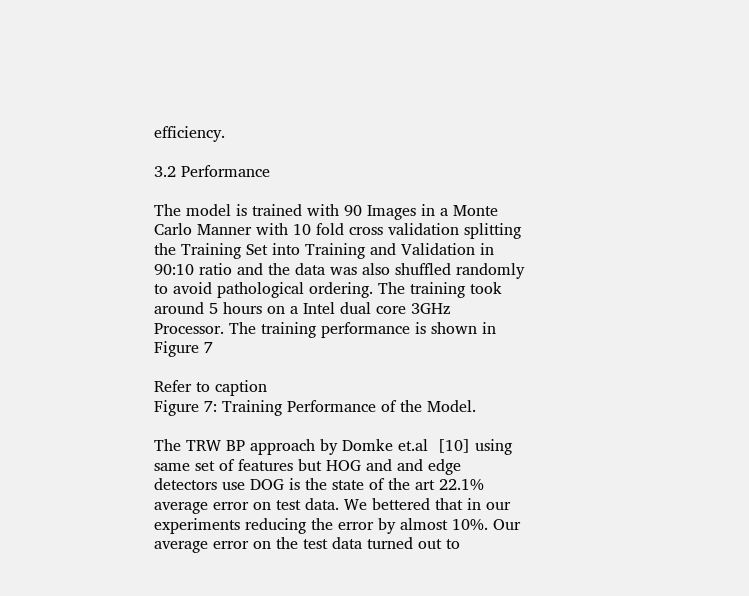efficiency.

3.2 Performance

The model is trained with 90 Images in a Monte Carlo Manner with 10 fold cross validation splitting the Training Set into Training and Validation in 90:10 ratio and the data was also shuffled randomly to avoid pathological ordering. The training took around 5 hours on a Intel dual core 3GHz Processor. The training performance is shown in Figure 7

Refer to caption
Figure 7: Training Performance of the Model.

The TRW BP approach by Domke et.al  [10] using same set of features but HOG and and edge detectors use DOG is the state of the art 22.1% average error on test data. We bettered that in our experiments reducing the error by almost 10%. Our average error on the test data turned out to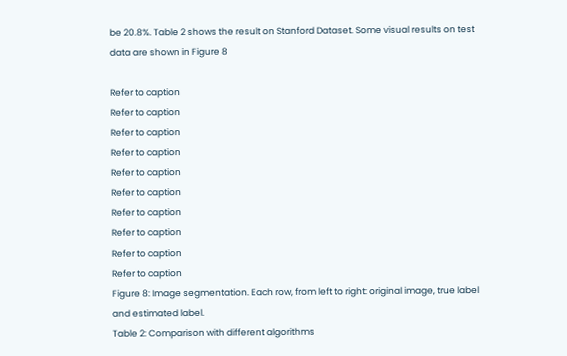be 20.8%. Table 2 shows the result on Stanford Dataset. Some visual results on test data are shown in Figure 8

Refer to caption
Refer to caption
Refer to caption
Refer to caption
Refer to caption
Refer to caption
Refer to caption
Refer to caption
Refer to caption
Refer to caption
Figure 8: Image segmentation. Each row, from left to right: original image, true label and estimated label.
Table 2: Comparison with different algorithms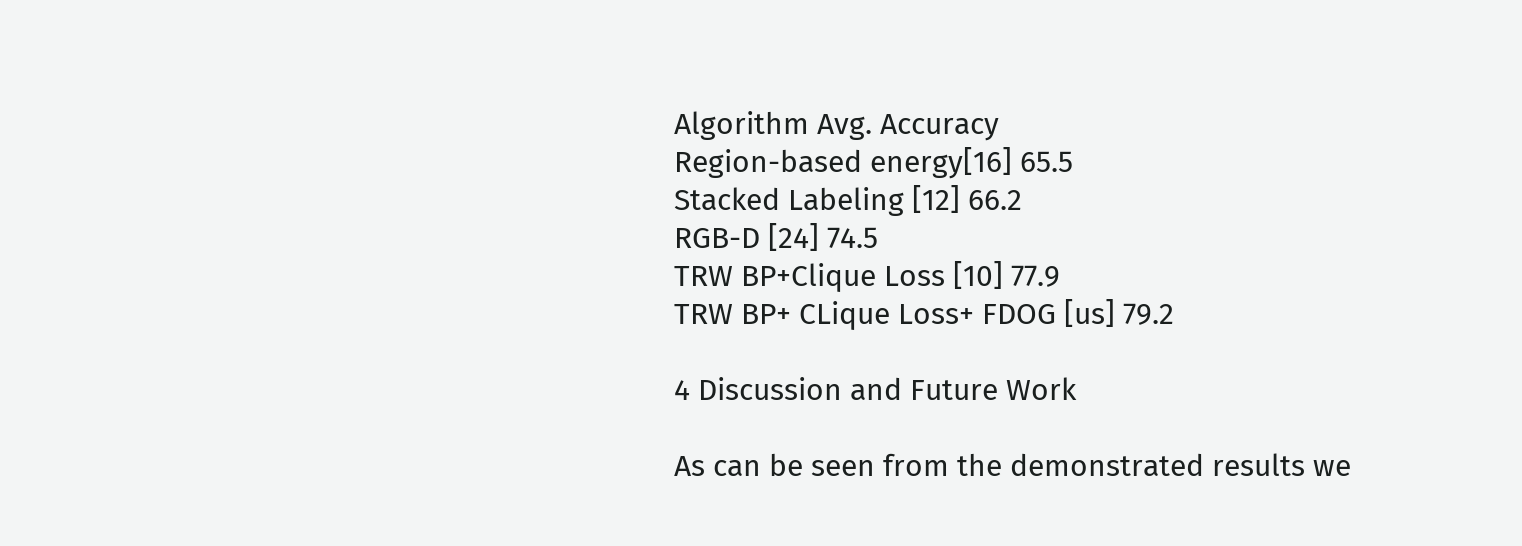Algorithm Avg. Accuracy
Region-based energy[16] 65.5
Stacked Labeling [12] 66.2
RGB-D [24] 74.5
TRW BP+Clique Loss [10] 77.9
TRW BP+ CLique Loss+ FDOG [us] 79.2

4 Discussion and Future Work

As can be seen from the demonstrated results we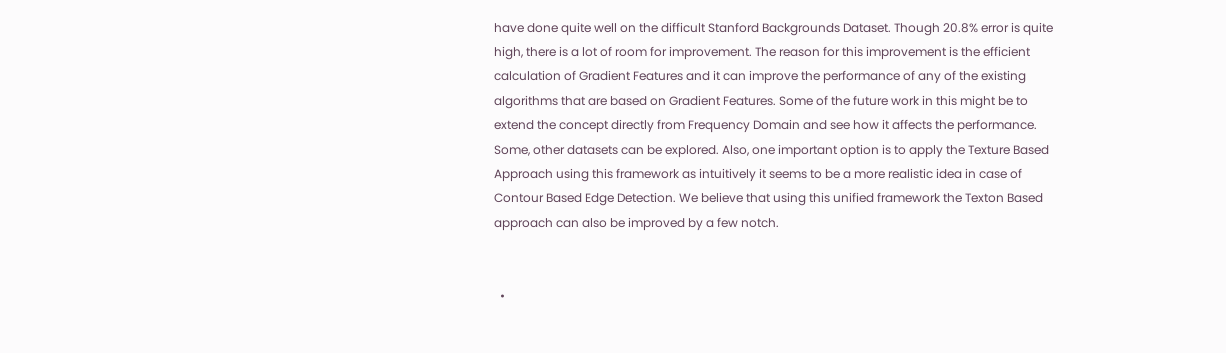have done quite well on the difficult Stanford Backgrounds Dataset. Though 20.8% error is quite high, there is a lot of room for improvement. The reason for this improvement is the efficient calculation of Gradient Features and it can improve the performance of any of the existing algorithms that are based on Gradient Features. Some of the future work in this might be to extend the concept directly from Frequency Domain and see how it affects the performance. Some, other datasets can be explored. Also, one important option is to apply the Texture Based Approach using this framework as intuitively it seems to be a more realistic idea in case of Contour Based Edge Detection. We believe that using this unified framework the Texton Based approach can also be improved by a few notch.


  •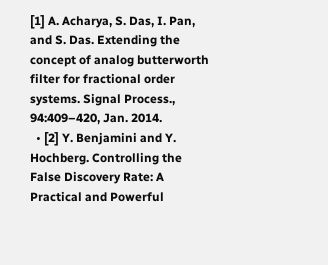[1] A. Acharya, S. Das, I. Pan, and S. Das. Extending the concept of analog butterworth filter for fractional order systems. Signal Process., 94:409–420, Jan. 2014.
  • [2] Y. Benjamini and Y. Hochberg. Controlling the False Discovery Rate: A Practical and Powerful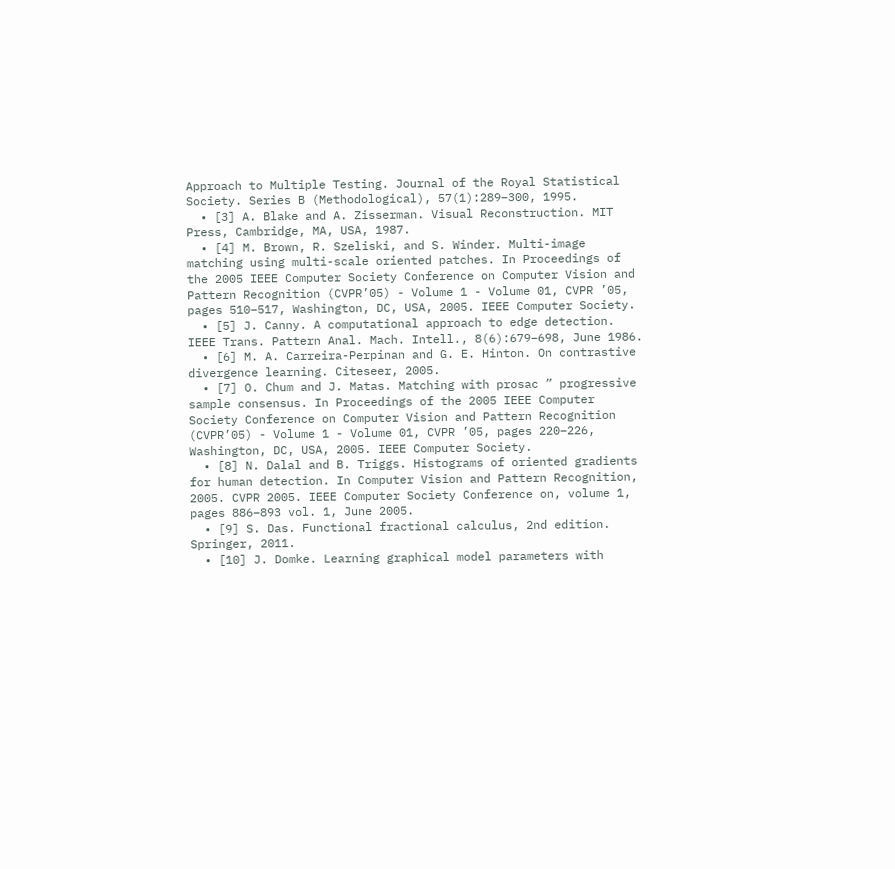Approach to Multiple Testing. Journal of the Royal Statistical Society. Series B (Methodological), 57(1):289–300, 1995.
  • [3] A. Blake and A. Zisserman. Visual Reconstruction. MIT Press, Cambridge, MA, USA, 1987.
  • [4] M. Brown, R. Szeliski, and S. Winder. Multi-image matching using multi-scale oriented patches. In Proceedings of the 2005 IEEE Computer Society Conference on Computer Vision and Pattern Recognition (CVPR’05) - Volume 1 - Volume 01, CVPR ’05, pages 510–517, Washington, DC, USA, 2005. IEEE Computer Society.
  • [5] J. Canny. A computational approach to edge detection. IEEE Trans. Pattern Anal. Mach. Intell., 8(6):679–698, June 1986.
  • [6] M. A. Carreira-Perpinan and G. E. Hinton. On contrastive divergence learning. Citeseer, 2005.
  • [7] O. Chum and J. Matas. Matching with prosac ” progressive sample consensus. In Proceedings of the 2005 IEEE Computer Society Conference on Computer Vision and Pattern Recognition (CVPR’05) - Volume 1 - Volume 01, CVPR ’05, pages 220–226, Washington, DC, USA, 2005. IEEE Computer Society.
  • [8] N. Dalal and B. Triggs. Histograms of oriented gradients for human detection. In Computer Vision and Pattern Recognition, 2005. CVPR 2005. IEEE Computer Society Conference on, volume 1, pages 886–893 vol. 1, June 2005.
  • [9] S. Das. Functional fractional calculus, 2nd edition. Springer, 2011.
  • [10] J. Domke. Learning graphical model parameters with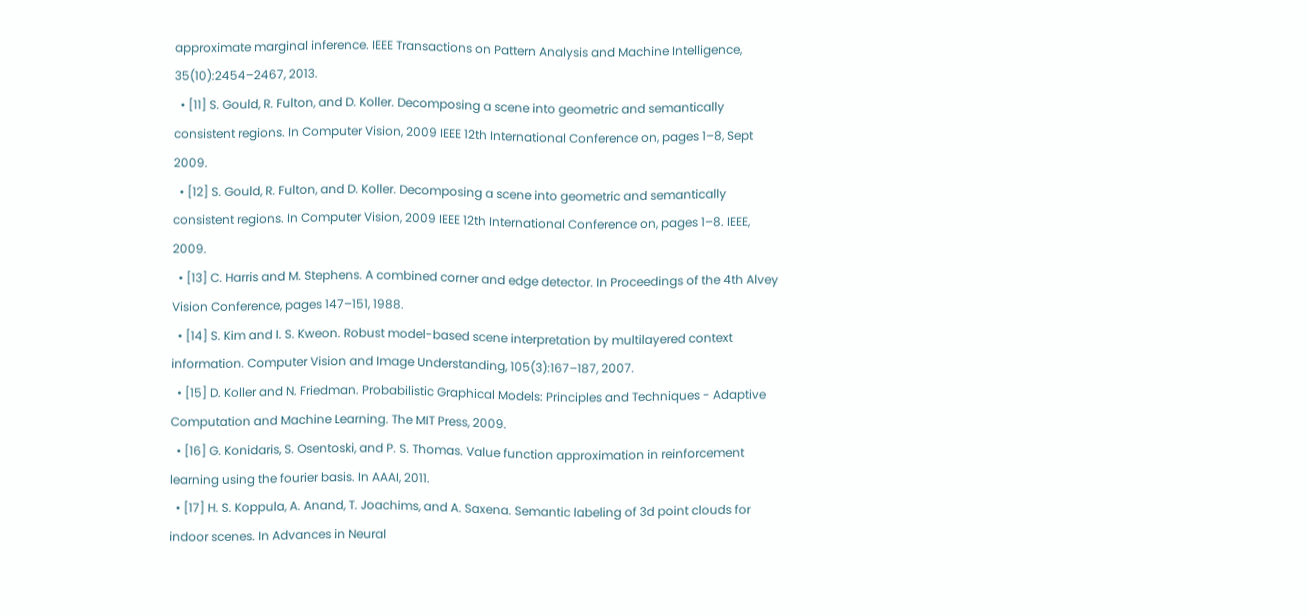approximate marginal inference. IEEE Transactions on Pattern Analysis and Machine Intelligence, 35(10):2454–2467, 2013.
  • [11] S. Gould, R. Fulton, and D. Koller. Decomposing a scene into geometric and semantically consistent regions. In Computer Vision, 2009 IEEE 12th International Conference on, pages 1–8, Sept 2009.
  • [12] S. Gould, R. Fulton, and D. Koller. Decomposing a scene into geometric and semantically consistent regions. In Computer Vision, 2009 IEEE 12th International Conference on, pages 1–8. IEEE, 2009.
  • [13] C. Harris and M. Stephens. A combined corner and edge detector. In Proceedings of the 4th Alvey Vision Conference, pages 147–151, 1988.
  • [14] S. Kim and I. S. Kweon. Robust model-based scene interpretation by multilayered context information. Computer Vision and Image Understanding, 105(3):167–187, 2007.
  • [15] D. Koller and N. Friedman. Probabilistic Graphical Models: Principles and Techniques - Adaptive Computation and Machine Learning. The MIT Press, 2009.
  • [16] G. Konidaris, S. Osentoski, and P. S. Thomas. Value function approximation in reinforcement learning using the fourier basis. In AAAI, 2011.
  • [17] H. S. Koppula, A. Anand, T. Joachims, and A. Saxena. Semantic labeling of 3d point clouds for indoor scenes. In Advances in Neural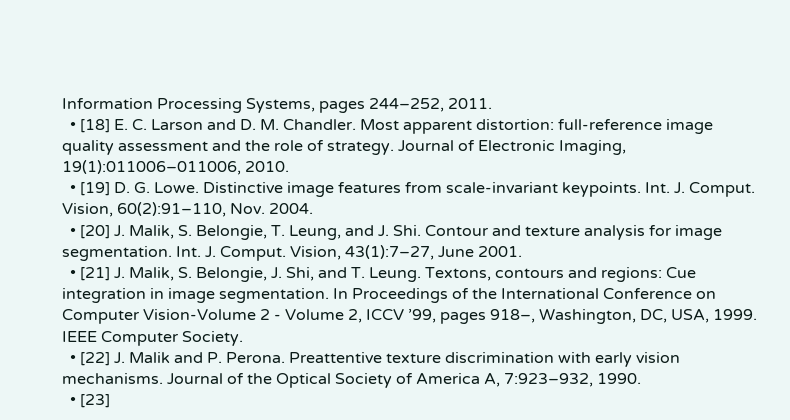Information Processing Systems, pages 244–252, 2011.
  • [18] E. C. Larson and D. M. Chandler. Most apparent distortion: full-reference image quality assessment and the role of strategy. Journal of Electronic Imaging, 19(1):011006–011006, 2010.
  • [19] D. G. Lowe. Distinctive image features from scale-invariant keypoints. Int. J. Comput. Vision, 60(2):91–110, Nov. 2004.
  • [20] J. Malik, S. Belongie, T. Leung, and J. Shi. Contour and texture analysis for image segmentation. Int. J. Comput. Vision, 43(1):7–27, June 2001.
  • [21] J. Malik, S. Belongie, J. Shi, and T. Leung. Textons, contours and regions: Cue integration in image segmentation. In Proceedings of the International Conference on Computer Vision-Volume 2 - Volume 2, ICCV ’99, pages 918–, Washington, DC, USA, 1999. IEEE Computer Society.
  • [22] J. Malik and P. Perona. Preattentive texture discrimination with early vision mechanisms. Journal of the Optical Society of America A, 7:923–932, 1990.
  • [23]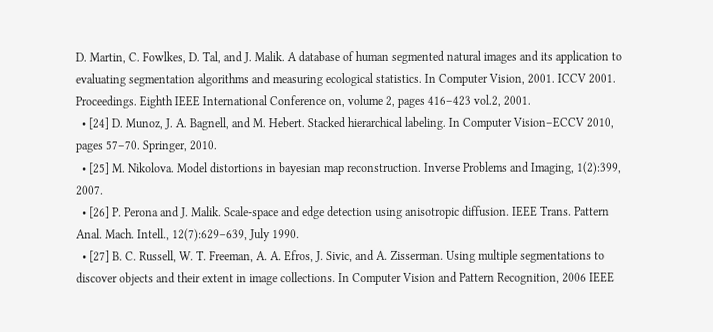D. Martin, C. Fowlkes, D. Tal, and J. Malik. A database of human segmented natural images and its application to evaluating segmentation algorithms and measuring ecological statistics. In Computer Vision, 2001. ICCV 2001. Proceedings. Eighth IEEE International Conference on, volume 2, pages 416–423 vol.2, 2001.
  • [24] D. Munoz, J. A. Bagnell, and M. Hebert. Stacked hierarchical labeling. In Computer Vision–ECCV 2010, pages 57–70. Springer, 2010.
  • [25] M. Nikolova. Model distortions in bayesian map reconstruction. Inverse Problems and Imaging, 1(2):399, 2007.
  • [26] P. Perona and J. Malik. Scale-space and edge detection using anisotropic diffusion. IEEE Trans. Pattern Anal. Mach. Intell., 12(7):629–639, July 1990.
  • [27] B. C. Russell, W. T. Freeman, A. A. Efros, J. Sivic, and A. Zisserman. Using multiple segmentations to discover objects and their extent in image collections. In Computer Vision and Pattern Recognition, 2006 IEEE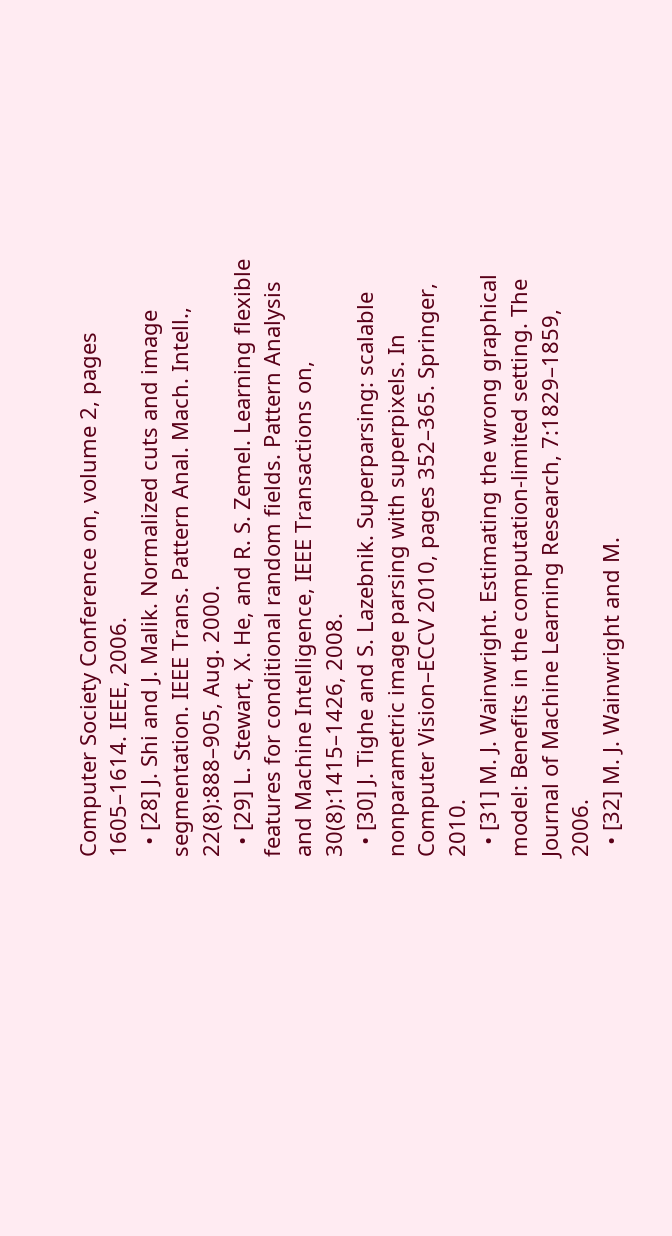Computer Society Conference on, volume 2, pages 1605–1614. IEEE, 2006.
  • [28] J. Shi and J. Malik. Normalized cuts and image segmentation. IEEE Trans. Pattern Anal. Mach. Intell., 22(8):888–905, Aug. 2000.
  • [29] L. Stewart, X. He, and R. S. Zemel. Learning flexible features for conditional random fields. Pattern Analysis and Machine Intelligence, IEEE Transactions on, 30(8):1415–1426, 2008.
  • [30] J. Tighe and S. Lazebnik. Superparsing: scalable nonparametric image parsing with superpixels. In Computer Vision–ECCV 2010, pages 352–365. Springer, 2010.
  • [31] M. J. Wainwright. Estimating the wrong graphical model: Benefits in the computation-limited setting. The Journal of Machine Learning Research, 7:1829–1859, 2006.
  • [32] M. J. Wainwright and M.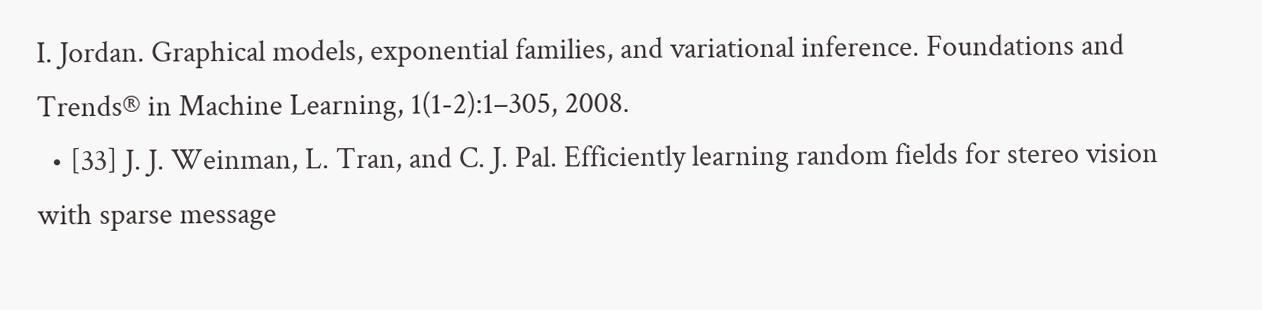I. Jordan. Graphical models, exponential families, and variational inference. Foundations and Trends® in Machine Learning, 1(1-2):1–305, 2008.
  • [33] J. J. Weinman, L. Tran, and C. J. Pal. Efficiently learning random fields for stereo vision with sparse message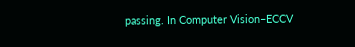passing. In Computer Vision–ECCV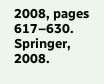2008, pages 617–630. Springer, 2008.